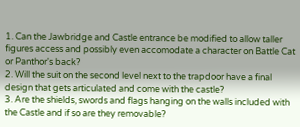1. Can the Jawbridge and Castle entrance be modified to allow taller figures access and possibly even accomodate a character on Battle Cat or Panthor's back?
2. Will the suit on the second level next to the trapdoor have a final design that gets articulated and come with the castle?
3. Are the shields, swords and flags hanging on the walls included with the Castle and if so are they removable?